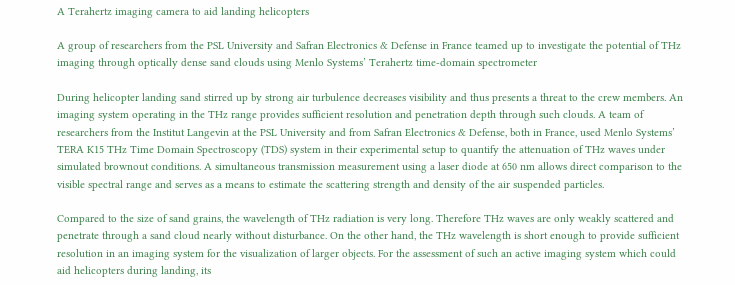A Terahertz imaging camera to aid landing helicopters

A group of researchers from the PSL University and Safran Electronics & Defense in France teamed up to investigate the potential of THz imaging through optically dense sand clouds using Menlo Systems’ Terahertz time-domain spectrometer

During helicopter landing sand stirred up by strong air turbulence decreases visibility and thus presents a threat to the crew members. An imaging system operating in the THz range provides sufficient resolution and penetration depth through such clouds. A team of researchers from the Institut Langevin at the PSL University and from Safran Electronics & Defense, both in France, used Menlo Systems’ TERA K15 THz Time Domain Spectroscopy (TDS) system in their experimental setup to quantify the attenuation of THz waves under simulated brownout conditions. A simultaneous transmission measurement using a laser diode at 650 nm allows direct comparison to the visible spectral range and serves as a means to estimate the scattering strength and density of the air suspended particles.

Compared to the size of sand grains, the wavelength of THz radiation is very long. Therefore THz waves are only weakly scattered and penetrate through a sand cloud nearly without disturbance. On the other hand, the THz wavelength is short enough to provide sufficient resolution in an imaging system for the visualization of larger objects. For the assessment of such an active imaging system which could aid helicopters during landing, its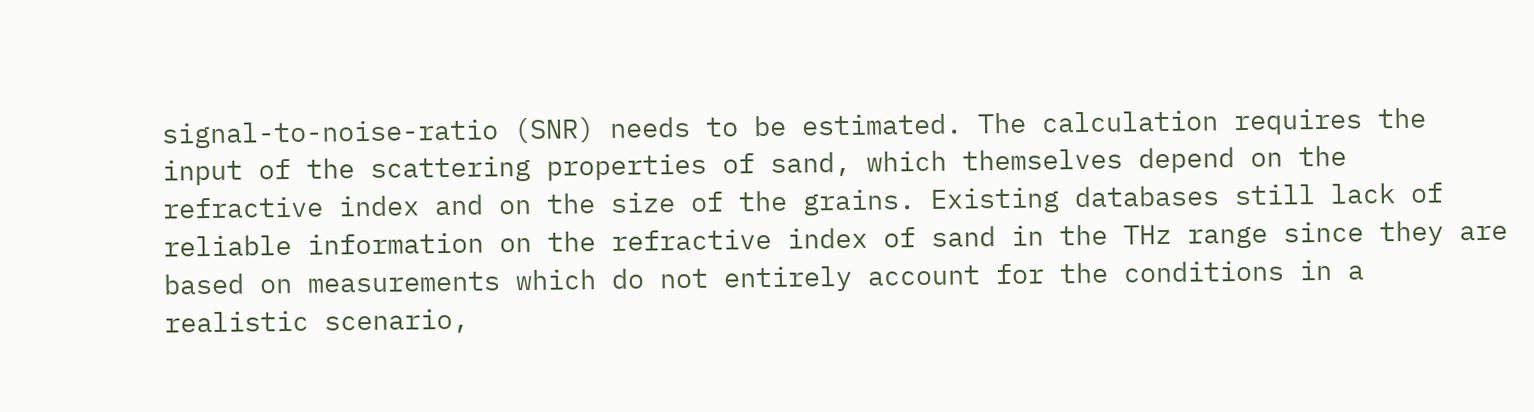signal-to-noise-ratio (SNR) needs to be estimated. The calculation requires the input of the scattering properties of sand, which themselves depend on the refractive index and on the size of the grains. Existing databases still lack of reliable information on the refractive index of sand in the THz range since they are based on measurements which do not entirely account for the conditions in a realistic scenario,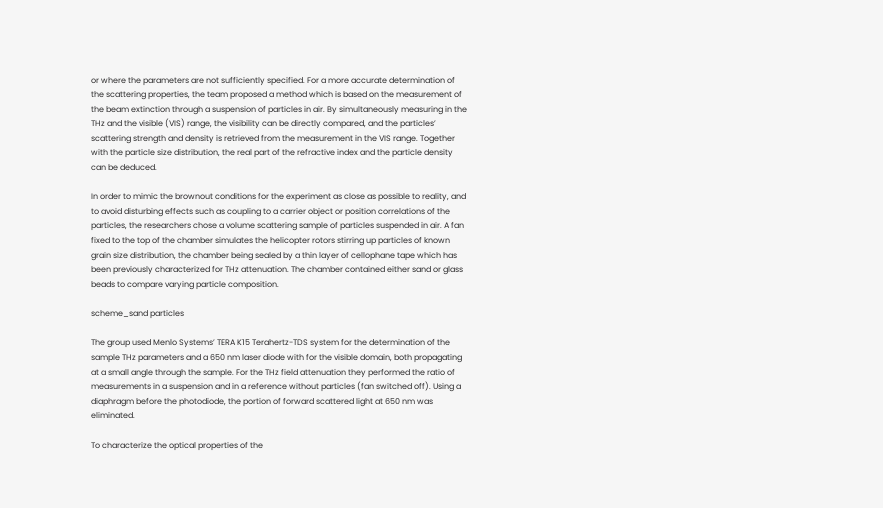or where the parameters are not sufficiently specified. For a more accurate determination of the scattering properties, the team proposed a method which is based on the measurement of the beam extinction through a suspension of particles in air. By simultaneously measuring in the THz and the visible (VIS) range, the visibility can be directly compared, and the particles’ scattering strength and density is retrieved from the measurement in the VIS range. Together with the particle size distribution, the real part of the refractive index and the particle density can be deduced.

In order to mimic the brownout conditions for the experiment as close as possible to reality, and to avoid disturbing effects such as coupling to a carrier object or position correlations of the particles, the researchers chose a volume scattering sample of particles suspended in air. A fan fixed to the top of the chamber simulates the helicopter rotors stirring up particles of known grain size distribution, the chamber being sealed by a thin layer of cellophane tape which has been previously characterized for THz attenuation. The chamber contained either sand or glass beads to compare varying particle composition.

scheme_sand particles

The group used Menlo Systems’ TERA K15 Terahertz-TDS system for the determination of the sample THz parameters and a 650 nm laser diode with for the visible domain, both propagating at a small angle through the sample. For the THz field attenuation they performed the ratio of measurements in a suspension and in a reference without particles (fan switched off). Using a diaphragm before the photodiode, the portion of forward scattered light at 650 nm was eliminated.

To characterize the optical properties of the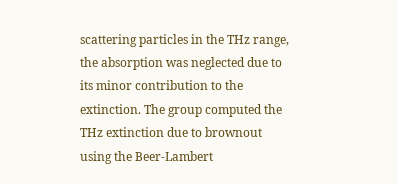scattering particles in the THz range, the absorption was neglected due to its minor contribution to the extinction. The group computed the THz extinction due to brownout using the Beer-Lambert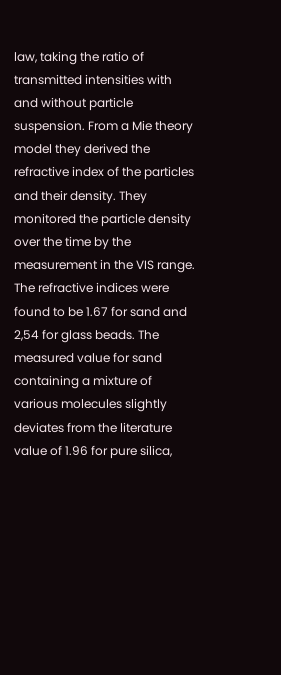law, taking the ratio of transmitted intensities with and without particle suspension. From a Mie theory model they derived the refractive index of the particles and their density. They monitored the particle density over the time by the measurement in the VIS range. The refractive indices were found to be 1.67 for sand and 2,54 for glass beads. The measured value for sand containing a mixture of various molecules slightly deviates from the literature value of 1.96 for pure silica,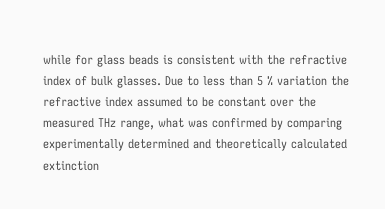while for glass beads is consistent with the refractive index of bulk glasses. Due to less than 5 % variation the refractive index assumed to be constant over the measured THz range, what was confirmed by comparing experimentally determined and theoretically calculated extinction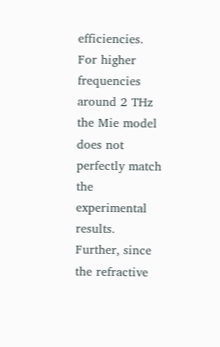efficiencies. For higher frequencies around 2 THz the Mie model does not perfectly match the experimental results. Further, since the refractive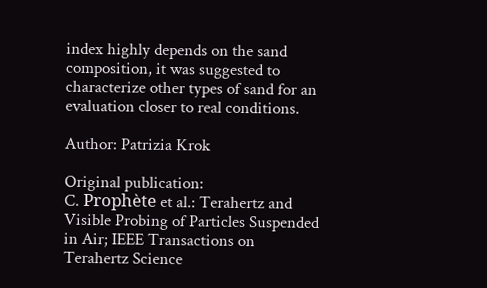index highly depends on the sand composition, it was suggested to characterize other types of sand for an evaluation closer to real conditions.

Author: Patrizia Krok

Original publication:
C. Prophète et al.: Terahertz and Visible Probing of Particles Suspended in Air; IEEE Transactions on Terahertz Science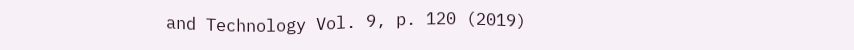and Technology Vol. 9, p. 120 (2019)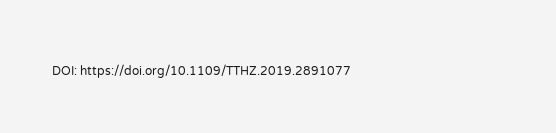DOI: https://doi.org/10.1109/TTHZ.2019.2891077